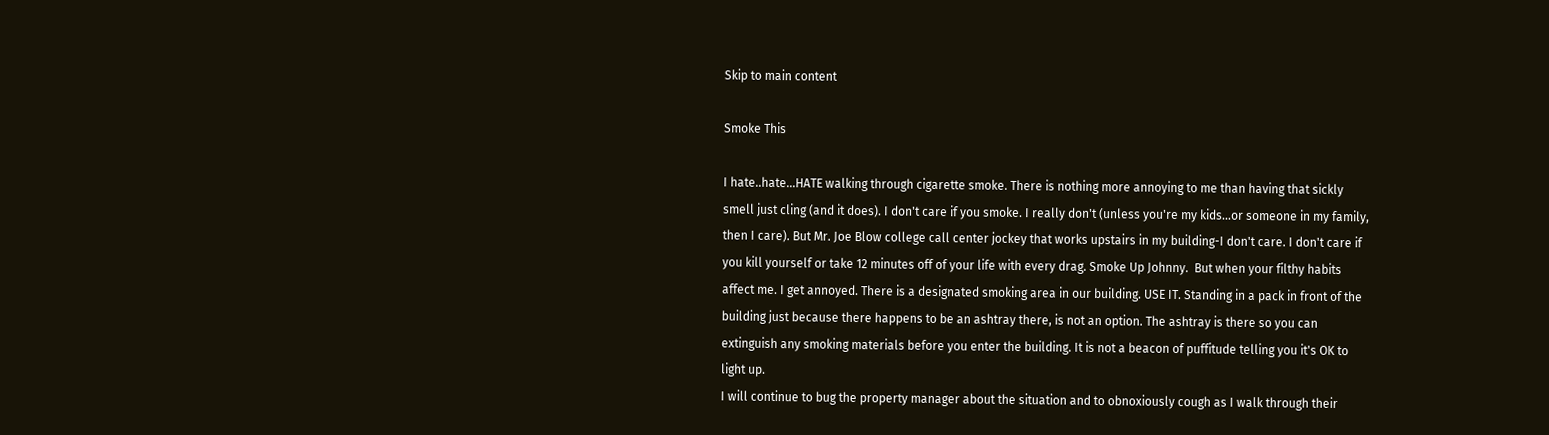Skip to main content

Smoke This

I hate..hate...HATE walking through cigarette smoke. There is nothing more annoying to me than having that sickly smell just cling (and it does). I don't care if you smoke. I really don't (unless you're my kids...or someone in my family, then I care). But Mr. Joe Blow college call center jockey that works upstairs in my building-I don't care. I don't care if you kill yourself or take 12 minutes off of your life with every drag. Smoke Up Johnny.  But when your filthy habits affect me. I get annoyed. There is a designated smoking area in our building. USE IT. Standing in a pack in front of the building just because there happens to be an ashtray there, is not an option. The ashtray is there so you can extinguish any smoking materials before you enter the building. It is not a beacon of puffitude telling you it's OK to light up.
I will continue to bug the property manager about the situation and to obnoxiously cough as I walk through their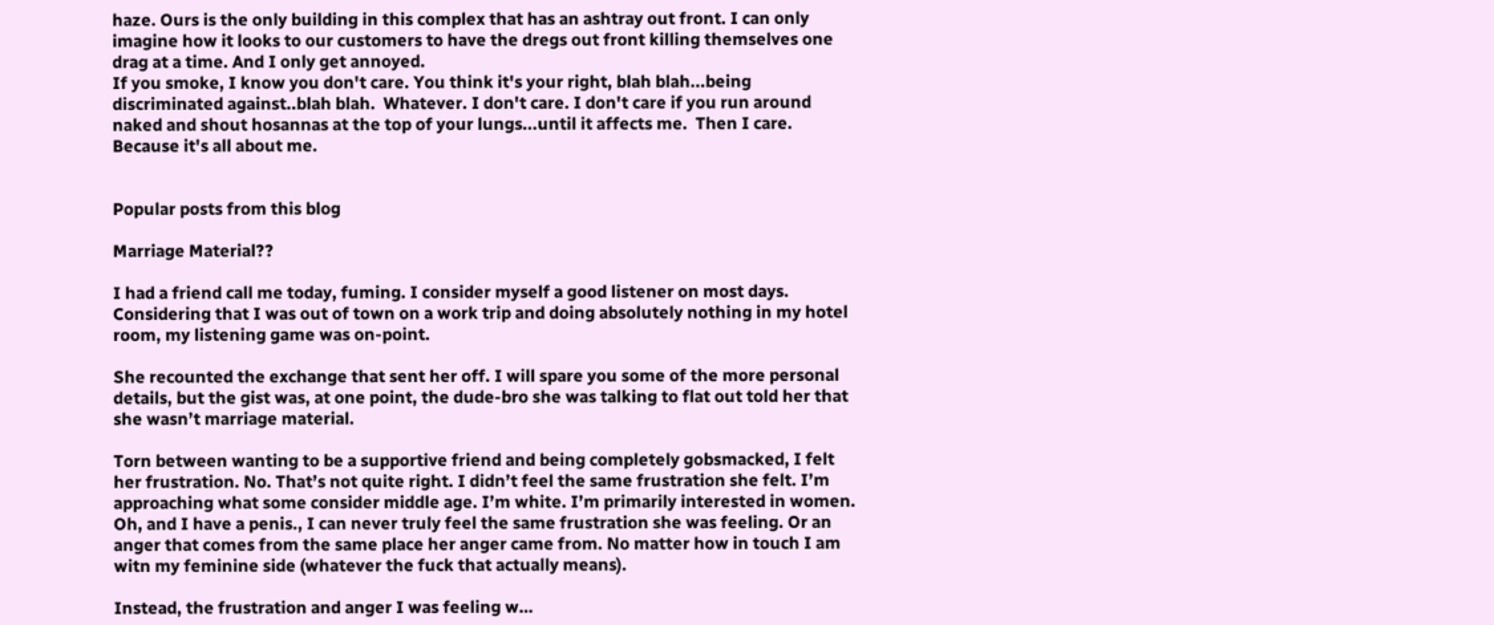haze. Ours is the only building in this complex that has an ashtray out front. I can only imagine how it looks to our customers to have the dregs out front killing themselves one drag at a time. And I only get annoyed.
If you smoke, I know you don't care. You think it's your right, blah blah...being discriminated against..blah blah.  Whatever. I don't care. I don't care if you run around naked and shout hosannas at the top of your lungs...until it affects me.  Then I care.
Because it's all about me.


Popular posts from this blog

Marriage Material??

I had a friend call me today, fuming. I consider myself a good listener on most days. Considering that I was out of town on a work trip and doing absolutely nothing in my hotel room, my listening game was on-point.

She recounted the exchange that sent her off. I will spare you some of the more personal details, but the gist was, at one point, the dude-bro she was talking to flat out told her that she wasn’t marriage material.

Torn between wanting to be a supportive friend and being completely gobsmacked, I felt her frustration. No. That’s not quite right. I didn’t feel the same frustration she felt. I’m approaching what some consider middle age. I’m white. I’m primarily interested in women. Oh, and I have a penis., I can never truly feel the same frustration she was feeling. Or an anger that comes from the same place her anger came from. No matter how in touch I am witn my feminine side (whatever the fuck that actually means).

Instead, the frustration and anger I was feeling w…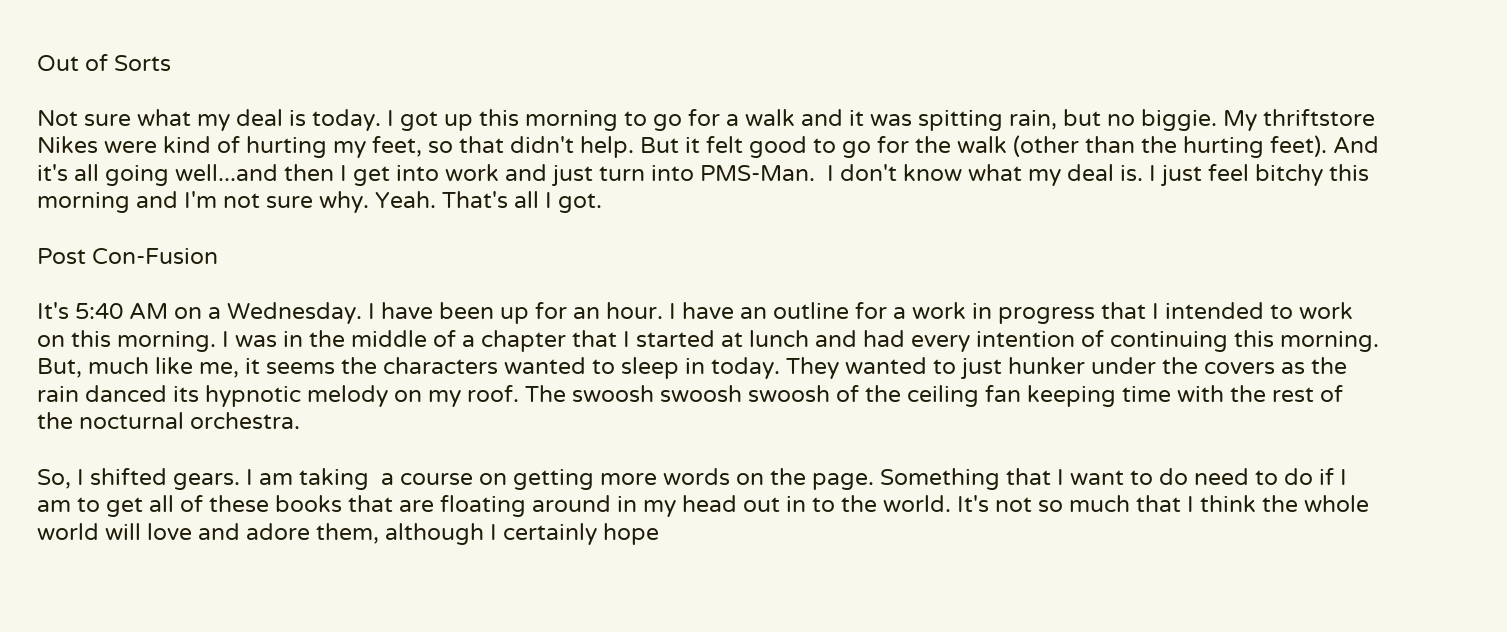Out of Sorts

Not sure what my deal is today. I got up this morning to go for a walk and it was spitting rain, but no biggie. My thriftstore Nikes were kind of hurting my feet, so that didn't help. But it felt good to go for the walk (other than the hurting feet). And it's all going well...and then I get into work and just turn into PMS-Man.  I don't know what my deal is. I just feel bitchy this morning and I'm not sure why. Yeah. That's all I got.

Post Con-Fusion

It's 5:40 AM on a Wednesday. I have been up for an hour. I have an outline for a work in progress that I intended to work on this morning. I was in the middle of a chapter that I started at lunch and had every intention of continuing this morning. But, much like me, it seems the characters wanted to sleep in today. They wanted to just hunker under the covers as the rain danced its hypnotic melody on my roof. The swoosh swoosh swoosh of the ceiling fan keeping time with the rest of the nocturnal orchestra.

So, I shifted gears. I am taking  a course on getting more words on the page. Something that I want to do need to do if I am to get all of these books that are floating around in my head out in to the world. It's not so much that I think the whole world will love and adore them, although I certainly hope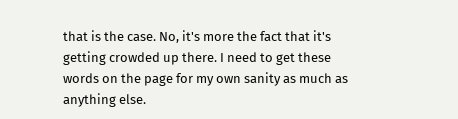that is the case. No, it's more the fact that it's getting crowded up there. I need to get these words on the page for my own sanity as much as anything else.